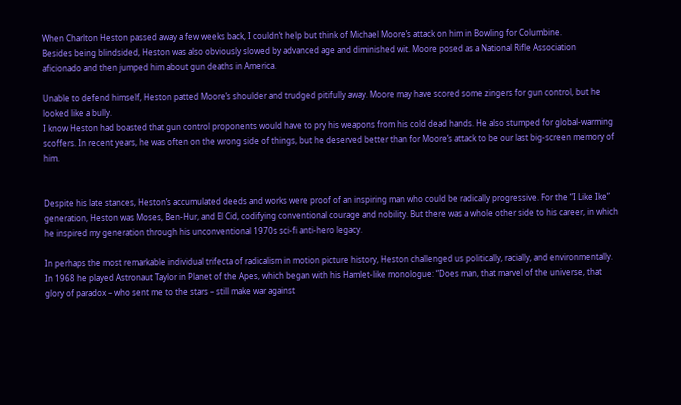When Charlton Heston passed away a few weeks back, I couldn’t help but think of Michael Moore’s attack on him in Bowling for Columbine.
Besides being blindsided, Heston was also obviously slowed by advanced age and diminished wit. Moore posed as a National Rifle Association aficionado and then jumped him about gun deaths in America.

Unable to defend himself, Heston patted Moore’s shoulder and trudged pitifully away. Moore may have scored some zingers for gun control, but he looked like a bully.
I know Heston had boasted that gun control proponents would have to pry his weapons from his cold dead hands. He also stumped for global-warming scoffers. In recent years, he was often on the wrong side of things, but he deserved better than for Moore’s attack to be our last big-screen memory of him.


Despite his late stances, Heston’s accumulated deeds and works were proof of an inspiring man who could be radically progressive. For the “I Like Ike” generation, Heston was Moses, Ben-Hur, and El Cid, codifying conventional courage and nobility. But there was a whole other side to his career, in which he inspired my generation through his unconventional 1970s sci-fi anti-hero legacy.

In perhaps the most remarkable individual trifecta of radicalism in motion picture history, Heston challenged us politically, racially, and environmentally. In 1968 he played Astronaut Taylor in Planet of the Apes, which began with his Hamlet-like monologue: “Does man, that marvel of the universe, that glory of paradox – who sent me to the stars – still make war against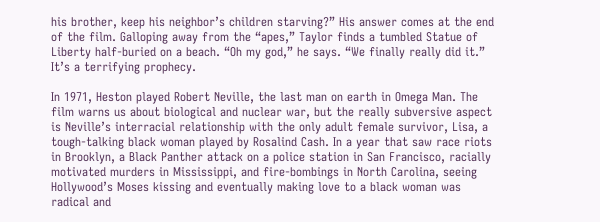his brother, keep his neighbor’s children starving?” His answer comes at the end of the film. Galloping away from the “apes,” Taylor finds a tumbled Statue of Liberty half-buried on a beach. “Oh my god,” he says. “We finally really did it.” It’s a terrifying prophecy.

In 1971, Heston played Robert Neville, the last man on earth in Omega Man. The film warns us about biological and nuclear war, but the really subversive aspect is Neville’s interracial relationship with the only adult female survivor, Lisa, a tough-talking black woman played by Rosalind Cash. In a year that saw race riots in Brooklyn, a Black Panther attack on a police station in San Francisco, racially motivated murders in Mississippi, and fire-bombings in North Carolina, seeing Hollywood’s Moses kissing and eventually making love to a black woman was radical and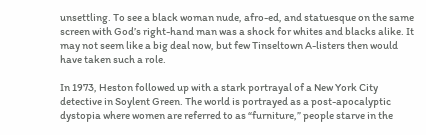unsettling. To see a black woman nude, afro-ed, and statuesque on the same screen with God’s right-hand man was a shock for whites and blacks alike. It may not seem like a big deal now, but few Tinseltown A-listers then would have taken such a role.

In 1973, Heston followed up with a stark portrayal of a New York City detective in Soylent Green. The world is portrayed as a post-apocalyptic dystopia where women are referred to as “furniture,” people starve in the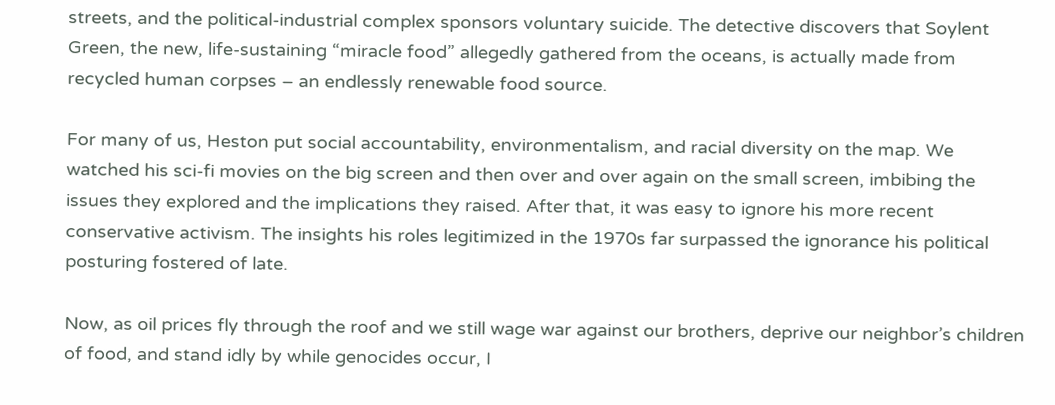streets, and the political-industrial complex sponsors voluntary suicide. The detective discovers that Soylent Green, the new, life-sustaining “miracle food” allegedly gathered from the oceans, is actually made from recycled human corpses – an endlessly renewable food source.

For many of us, Heston put social accountability, environmentalism, and racial diversity on the map. We watched his sci-fi movies on the big screen and then over and over again on the small screen, imbibing the issues they explored and the implications they raised. After that, it was easy to ignore his more recent conservative activism. The insights his roles legitimized in the 1970s far surpassed the ignorance his political posturing fostered of late.

Now, as oil prices fly through the roof and we still wage war against our brothers, deprive our neighbor’s children of food, and stand idly by while genocides occur, I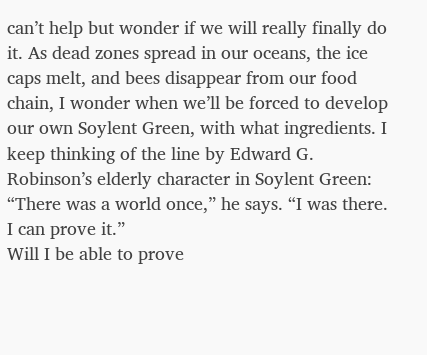can’t help but wonder if we will really finally do it. As dead zones spread in our oceans, the ice caps melt, and bees disappear from our food chain, I wonder when we’ll be forced to develop our own Soylent Green, with what ingredients. I keep thinking of the line by Edward G. Robinson’s elderly character in Soylent Green: “There was a world once,” he says. “I was there. I can prove it.”
Will I be able to prove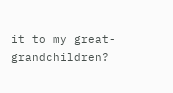it to my great-grandchildren?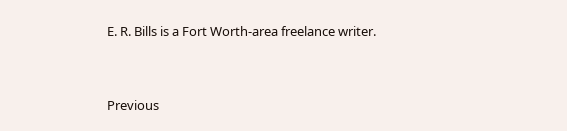E. R. Bills is a Fort Worth-area freelance writer.


Previous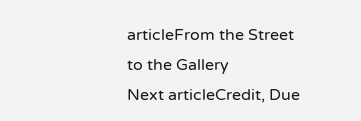articleFrom the Street to the Gallery
Next articleCredit, Due